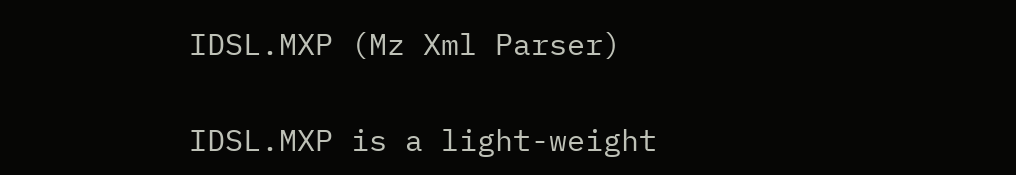IDSL.MXP (Mz Xml Parser)

IDSL.MXP is a light-weight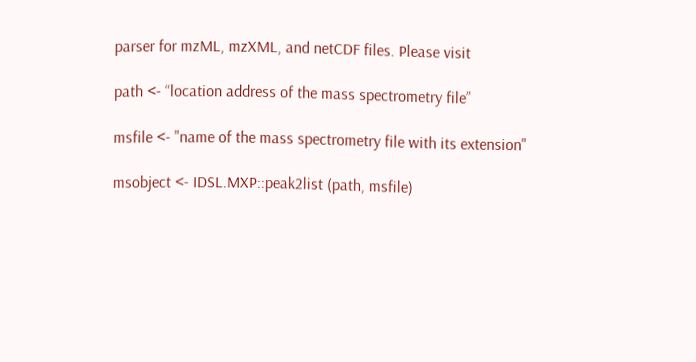parser for mzML, mzXML, and netCDF files. Please visit

path <- “location address of the mass spectrometry file”

msfile <- "name of the mass spectrometry file with its extension"

msobject <- IDSL.MXP::peak2list (path, msfile)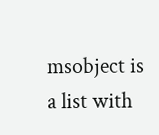msobject is a list with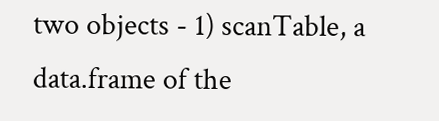two objects - 1) scanTable, a data.frame of the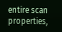entire scan properties,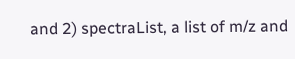and 2) spectraList, a list of m/z and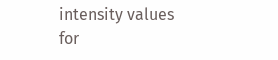intensity values for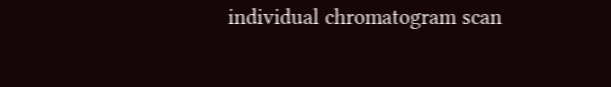individual chromatogram scan